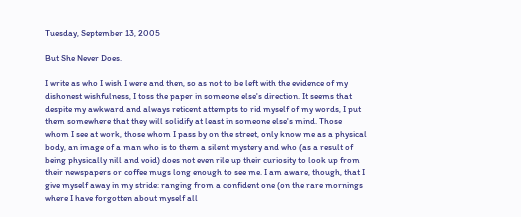Tuesday, September 13, 2005

But She Never Does.

I write as who I wish I were and then, so as not to be left with the evidence of my
dishonest wishfulness, I toss the paper in someone else's direction. It seems that despite my awkward and always reticent attempts to rid myself of my words, I put them somewhere that they will solidify at least in someone else's mind. Those whom I see at work, those whom I pass by on the street, only know me as a physical body, an image of a man who is to them a silent mystery and who (as a result of being physically nill and void) does not even rile up their curiosity to look up from their newspapers or coffee mugs long enough to see me. I am aware, though, that I give myself away in my stride: ranging from a confident one (on the rare mornings where I have forgotten about myself all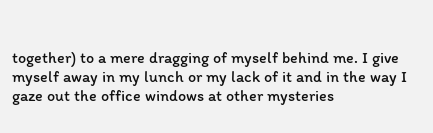together) to a mere dragging of myself behind me. I give myself away in my lunch or my lack of it and in the way I gaze out the office windows at other mysteries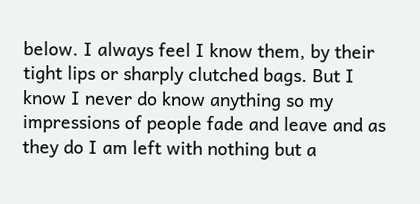below. I always feel I know them, by their tight lips or sharply clutched bags. But I know I never do know anything so my impressions of people fade and leave and as they do I am left with nothing but a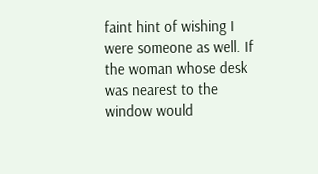faint hint of wishing I were someone as well. If the woman whose desk was nearest to the window would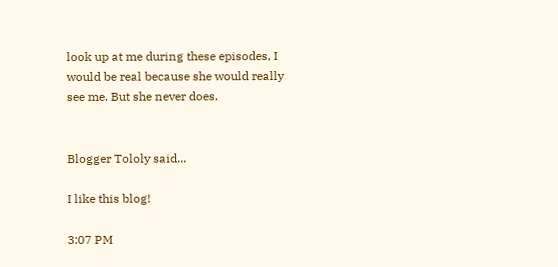look up at me during these episodes, I would be real because she would really see me. But she never does.


Blogger Tololy said...

I like this blog!

3:07 PM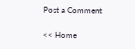Post a Comment

<< Home